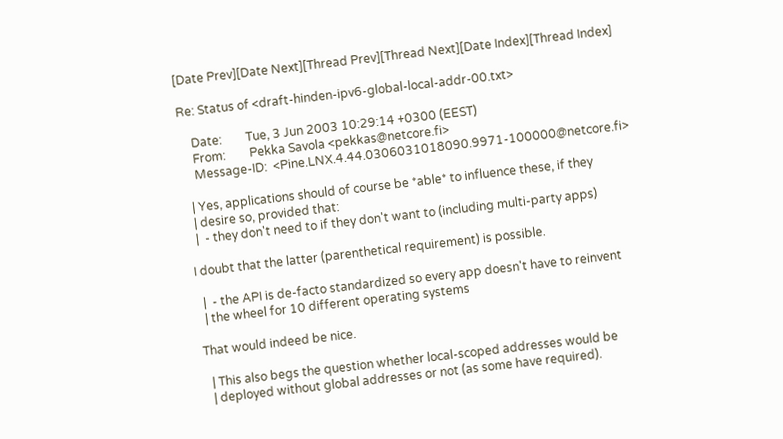[Date Prev][Date Next][Thread Prev][Thread Next][Date Index][Thread Index]

Re: Status of <draft-hinden-ipv6-global-local-addr-00.txt>

    Date:        Tue, 3 Jun 2003 10:29:14 +0300 (EEST)
    From:        Pekka Savola <pekkas@netcore.fi>
    Message-ID:  <Pine.LNX.4.44.0306031018090.9971-100000@netcore.fi>

  | Yes, applications should of course be *able* to influence these, if they
  | desire so, provided that:
  |  - they don't need to if they don't want to (including multi-party apps)

I doubt that the latter (parenthetical requirement) is possible.

  |  - the API is de-facto standardized so every app doesn't have to reinvent
  | the wheel for 10 different operating systems

That would indeed be nice.

  | This also begs the question whether local-scoped addresses would be
  | deployed without global addresses or not (as some have required).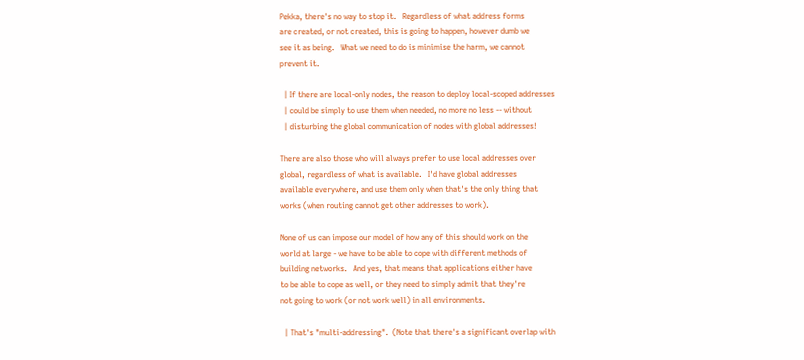Pekka, there's no way to stop it.   Regardless of what address forms
are created, or not created, this is going to happen, however dumb we
see it as being.   What we need to do is minimise the harm, we cannot
prevent it.

  | If there are local-only nodes, the reason to deploy local-scoped addresses
  | could be simply to use them when needed, no more no less -- without
  | disturbing the global communication of nodes with global addresses!

There are also those who will always prefer to use local addresses over
global, regardless of what is available.   I'd have global addresses
available everywhere, and use them only when that's the only thing that
works (when routing cannot get other addresses to work).

None of us can impose our model of how any of this should work on the
world at large - we have to be able to cope with different methods of
building networks.   And yes, that means that applications either have
to be able to cope as well, or they need to simply admit that they're
not going to work (or not work well) in all environments.

  | That's "multi-addressing".  (Note that there's a significant overlap with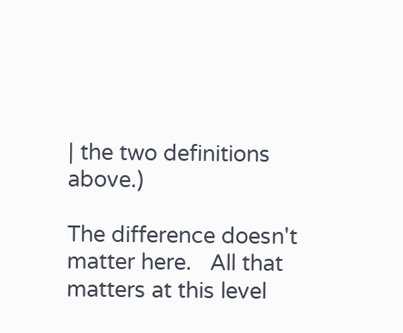| the two definitions above.)

The difference doesn't matter here.   All that matters at this level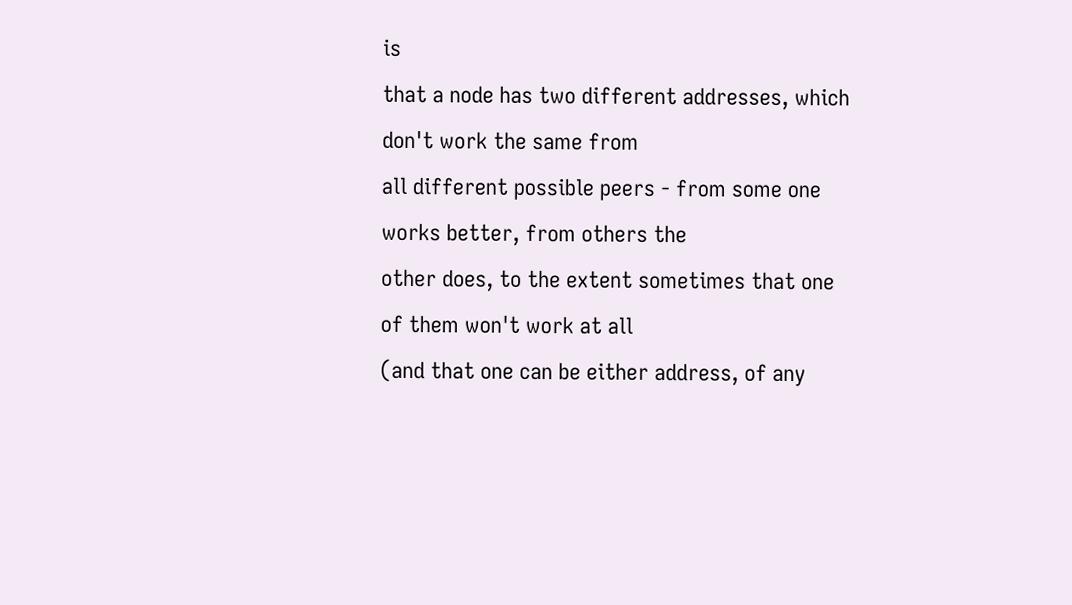is
that a node has two different addresses, which don't work the same from
all different possible peers - from some one works better, from others the
other does, to the extent sometimes that one of them won't work at all
(and that one can be either address, of any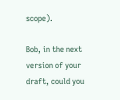scope).

Bob, in the next version of your draft, could you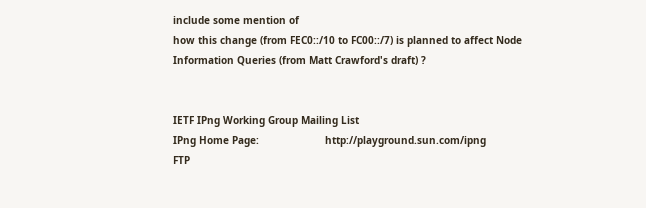include some mention of
how this change (from FEC0::/10 to FC00::/7) is planned to affect Node
Information Queries (from Matt Crawford's draft) ?


IETF IPng Working Group Mailing List
IPng Home Page:                      http://playground.sun.com/ipng
FTP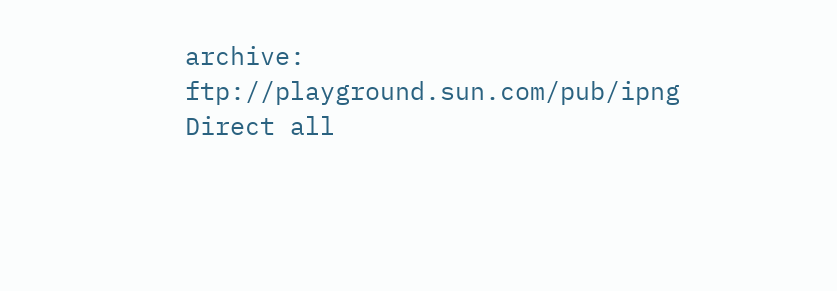archive:                      ftp://playground.sun.com/pub/ipng
Direct all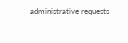administrative requests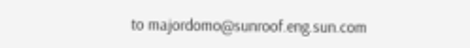to majordomo@sunroof.eng.sun.com